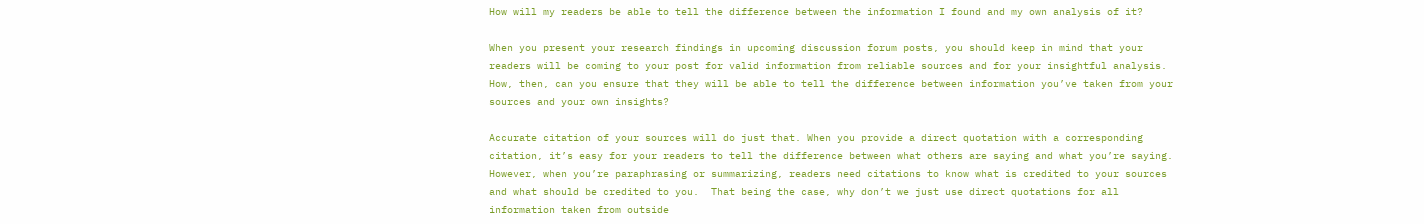How will my readers be able to tell the difference between the information I found and my own analysis of it?

When you present your research findings in upcoming discussion forum posts, you should keep in mind that your readers will be coming to your post for valid information from reliable sources and for your insightful analysis. How, then, can you ensure that they will be able to tell the difference between information you’ve taken from your sources and your own insights?

Accurate citation of your sources will do just that. When you provide a direct quotation with a corresponding citation, it’s easy for your readers to tell the difference between what others are saying and what you’re saying. However, when you’re paraphrasing or summarizing, readers need citations to know what is credited to your sources and what should be credited to you.  That being the case, why don’t we just use direct quotations for all information taken from outside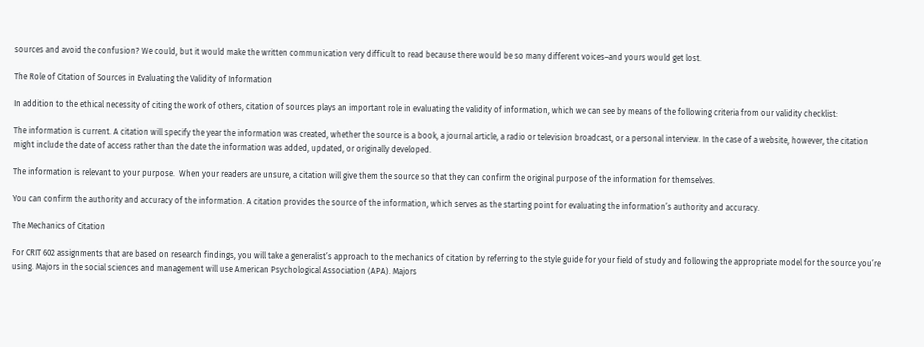sources and avoid the confusion? We could, but it would make the written communication very difficult to read because there would be so many different voices–and yours would get lost.

The Role of Citation of Sources in Evaluating the Validity of Information

In addition to the ethical necessity of citing the work of others, citation of sources plays an important role in evaluating the validity of information, which we can see by means of the following criteria from our validity checklist:

The information is current. A citation will specify the year the information was created, whether the source is a book, a journal article, a radio or television broadcast, or a personal interview. In the case of a website, however, the citation might include the date of access rather than the date the information was added, updated, or originally developed.

The information is relevant to your purpose.  When your readers are unsure, a citation will give them the source so that they can confirm the original purpose of the information for themselves.

You can confirm the authority and accuracy of the information. A citation provides the source of the information, which serves as the starting point for evaluating the information’s authority and accuracy.

The Mechanics of Citation

For CRIT 602 assignments that are based on research findings, you will take a generalist’s approach to the mechanics of citation by referring to the style guide for your field of study and following the appropriate model for the source you’re using. Majors in the social sciences and management will use American Psychological Association (APA). Majors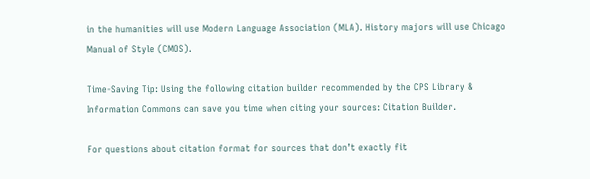in the humanities will use Modern Language Association (MLA). History majors will use Chicago Manual of Style (CMOS).

Time-Saving Tip: Using the following citation builder recommended by the CPS Library & Information Commons can save you time when citing your sources: Citation Builder.

For questions about citation format for sources that don’t exactly fit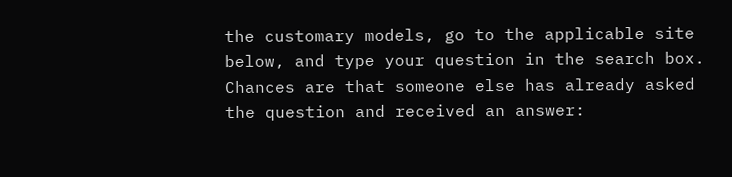the customary models, go to the applicable site below, and type your question in the search box. Chances are that someone else has already asked the question and received an answer: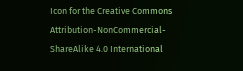Icon for the Creative Commons Attribution-NonCommercial-ShareAlike 4.0 International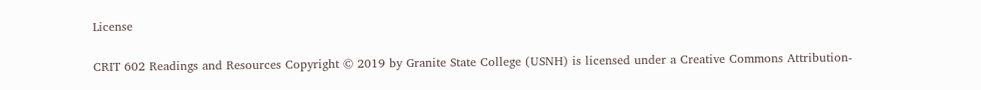License

CRIT 602 Readings and Resources Copyright © 2019 by Granite State College (USNH) is licensed under a Creative Commons Attribution-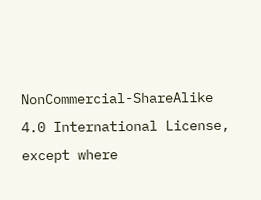NonCommercial-ShareAlike 4.0 International License, except where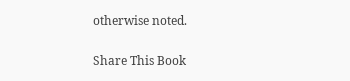otherwise noted.

Share This Book